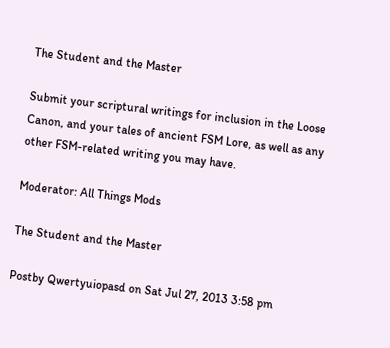The Student and the Master

Submit your scriptural writings for inclusion in the Loose Canon, and your tales of ancient FSM Lore, as well as any other FSM-related writing you may have.

Moderator: All Things Mods

The Student and the Master

Postby Qwertyuiopasd on Sat Jul 27, 2013 3:58 pm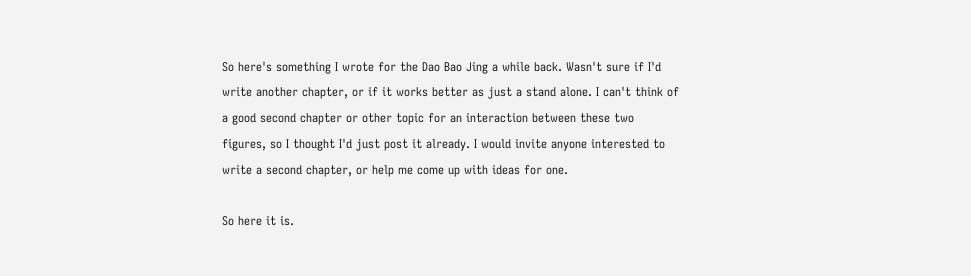So here's something I wrote for the Dao Bao Jing a while back. Wasn't sure if I'd write another chapter, or if it works better as just a stand alone. I can't think of a good second chapter or other topic for an interaction between these two figures, so I thought I'd just post it already. I would invite anyone interested to write a second chapter, or help me come up with ideas for one.

So here it is.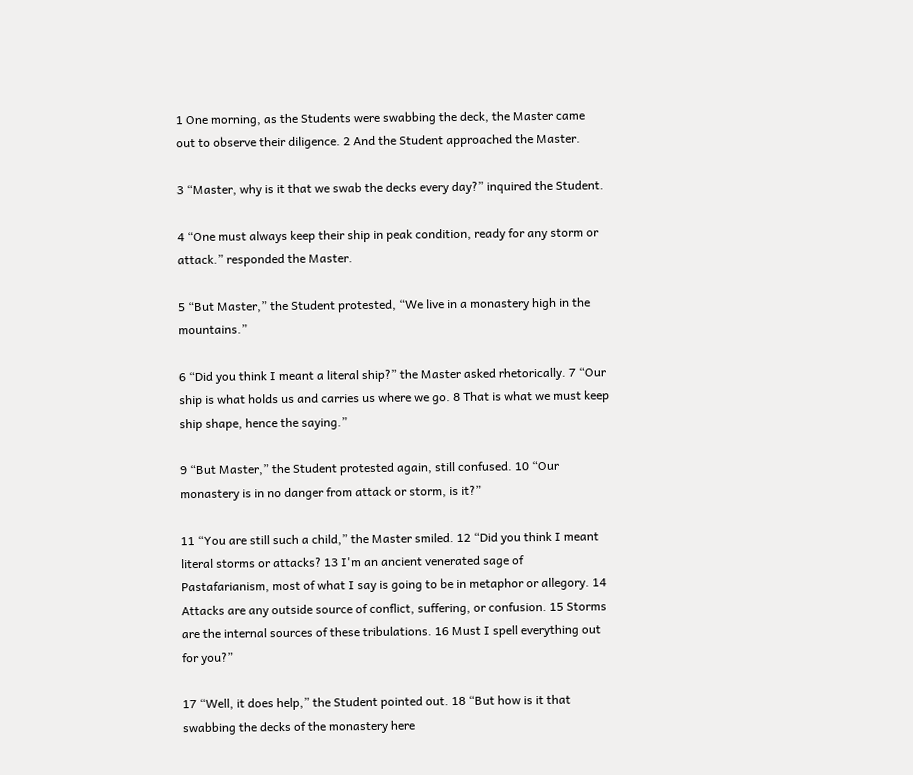1 One morning, as the Students were swabbing the deck, the Master came out to observe their diligence. 2 And the Student approached the Master.

3 “Master, why is it that we swab the decks every day?” inquired the Student.

4 “One must always keep their ship in peak condition, ready for any storm or attack.” responded the Master.

5 “But Master,” the Student protested, “We live in a monastery high in the mountains.”

6 “Did you think I meant a literal ship?” the Master asked rhetorically. 7 “Our ship is what holds us and carries us where we go. 8 That is what we must keep ship shape, hence the saying.”

9 “But Master,” the Student protested again, still confused. 10 “Our monastery is in no danger from attack or storm, is it?”

11 “You are still such a child,” the Master smiled. 12 “Did you think I meant literal storms or attacks? 13 I'm an ancient venerated sage of Pastafarianism, most of what I say is going to be in metaphor or allegory. 14 Attacks are any outside source of conflict, suffering, or confusion. 15 Storms are the internal sources of these tribulations. 16 Must I spell everything out for you?”

17 “Well, it does help,” the Student pointed out. 18 “But how is it that swabbing the decks of the monastery here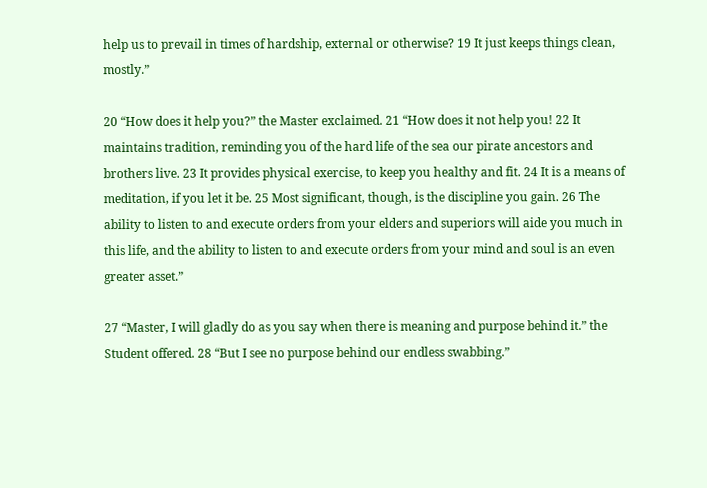help us to prevail in times of hardship, external or otherwise? 19 It just keeps things clean, mostly.”

20 “How does it help you?” the Master exclaimed. 21 “How does it not help you! 22 It maintains tradition, reminding you of the hard life of the sea our pirate ancestors and brothers live. 23 It provides physical exercise, to keep you healthy and fit. 24 It is a means of meditation, if you let it be. 25 Most significant, though, is the discipline you gain. 26 The ability to listen to and execute orders from your elders and superiors will aide you much in this life, and the ability to listen to and execute orders from your mind and soul is an even greater asset.”

27 “Master, I will gladly do as you say when there is meaning and purpose behind it.” the Student offered. 28 “But I see no purpose behind our endless swabbing.”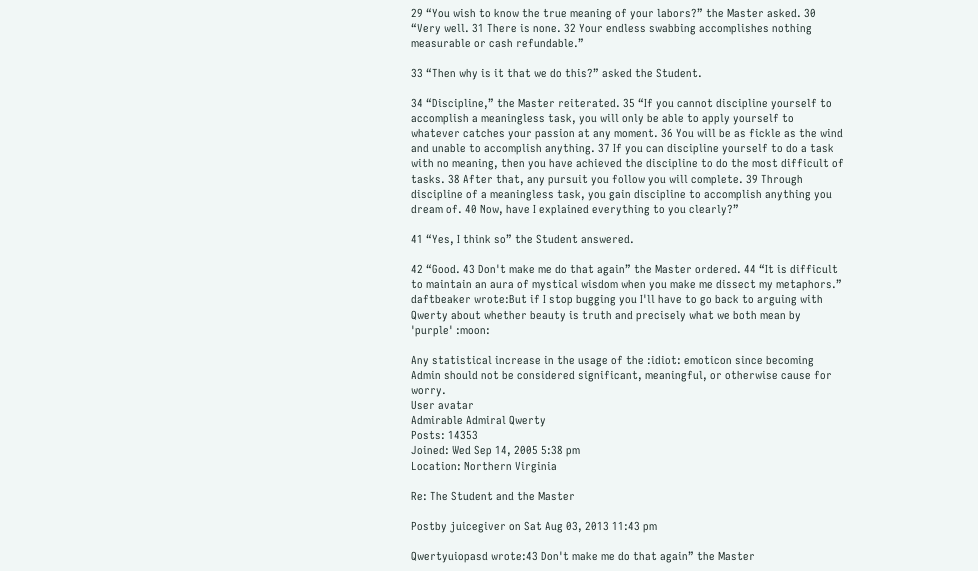29 “You wish to know the true meaning of your labors?” the Master asked. 30 “Very well. 31 There is none. 32 Your endless swabbing accomplishes nothing measurable or cash refundable.”

33 “Then why is it that we do this?” asked the Student.

34 “Discipline,” the Master reiterated. 35 “If you cannot discipline yourself to accomplish a meaningless task, you will only be able to apply yourself to whatever catches your passion at any moment. 36 You will be as fickle as the wind and unable to accomplish anything. 37 If you can discipline yourself to do a task with no meaning, then you have achieved the discipline to do the most difficult of tasks. 38 After that, any pursuit you follow you will complete. 39 Through discipline of a meaningless task, you gain discipline to accomplish anything you dream of. 40 Now, have I explained everything to you clearly?”

41 “Yes, I think so” the Student answered.

42 “Good. 43 Don't make me do that again” the Master ordered. 44 “It is difficult to maintain an aura of mystical wisdom when you make me dissect my metaphors.”
daftbeaker wrote:But if I stop bugging you I'll have to go back to arguing with Qwerty about whether beauty is truth and precisely what we both mean by 'purple' :moon:

Any statistical increase in the usage of the :idiot: emoticon since becoming Admin should not be considered significant, meaningful, or otherwise cause for worry.
User avatar
Admirable Admiral Qwerty
Posts: 14353
Joined: Wed Sep 14, 2005 5:38 pm
Location: Northern Virginia

Re: The Student and the Master

Postby juicegiver on Sat Aug 03, 2013 11:43 pm

Qwertyuiopasd wrote:43 Don't make me do that again” the Master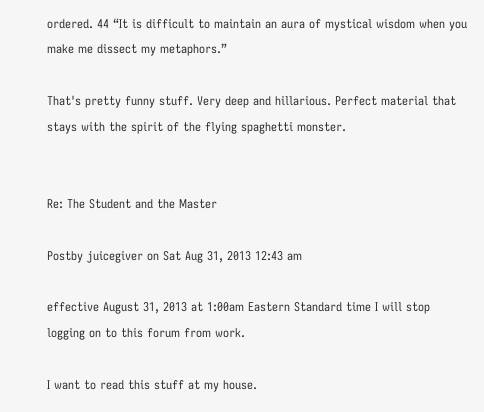ordered. 44 “It is difficult to maintain an aura of mystical wisdom when you make me dissect my metaphors.”

That's pretty funny stuff. Very deep and hillarious. Perfect material that stays with the spirit of the flying spaghetti monster.


Re: The Student and the Master

Postby juicegiver on Sat Aug 31, 2013 12:43 am

effective August 31, 2013 at 1:00am Eastern Standard time I will stop logging on to this forum from work.

I want to read this stuff at my house.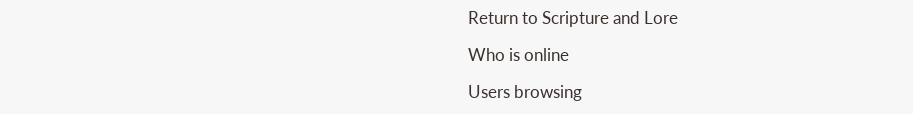Return to Scripture and Lore

Who is online

Users browsing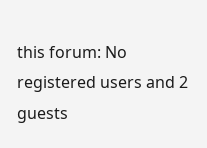this forum: No registered users and 2 guests